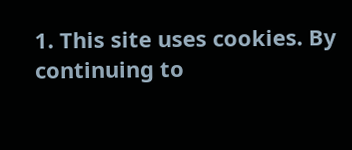1. This site uses cookies. By continuing to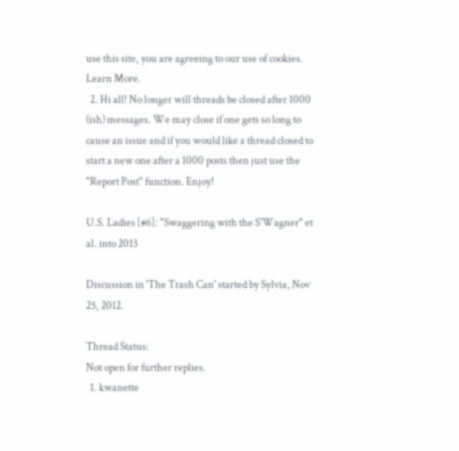use this site, you are agreeing to our use of cookies. Learn More.
  2. Hi all! No longer will threads be closed after 1000 (ish) messages. We may close if one gets so long to cause an issue and if you would like a thread closed to start a new one after a 1000 posts then just use the "Report Post" function. Enjoy!

U.S. Ladies [#6]: "Swaggering with the S'Wagner" et al. into 2013

Discussion in 'The Trash Can' started by Sylvia, Nov 25, 2012.

Thread Status:
Not open for further replies.
  1. kwanette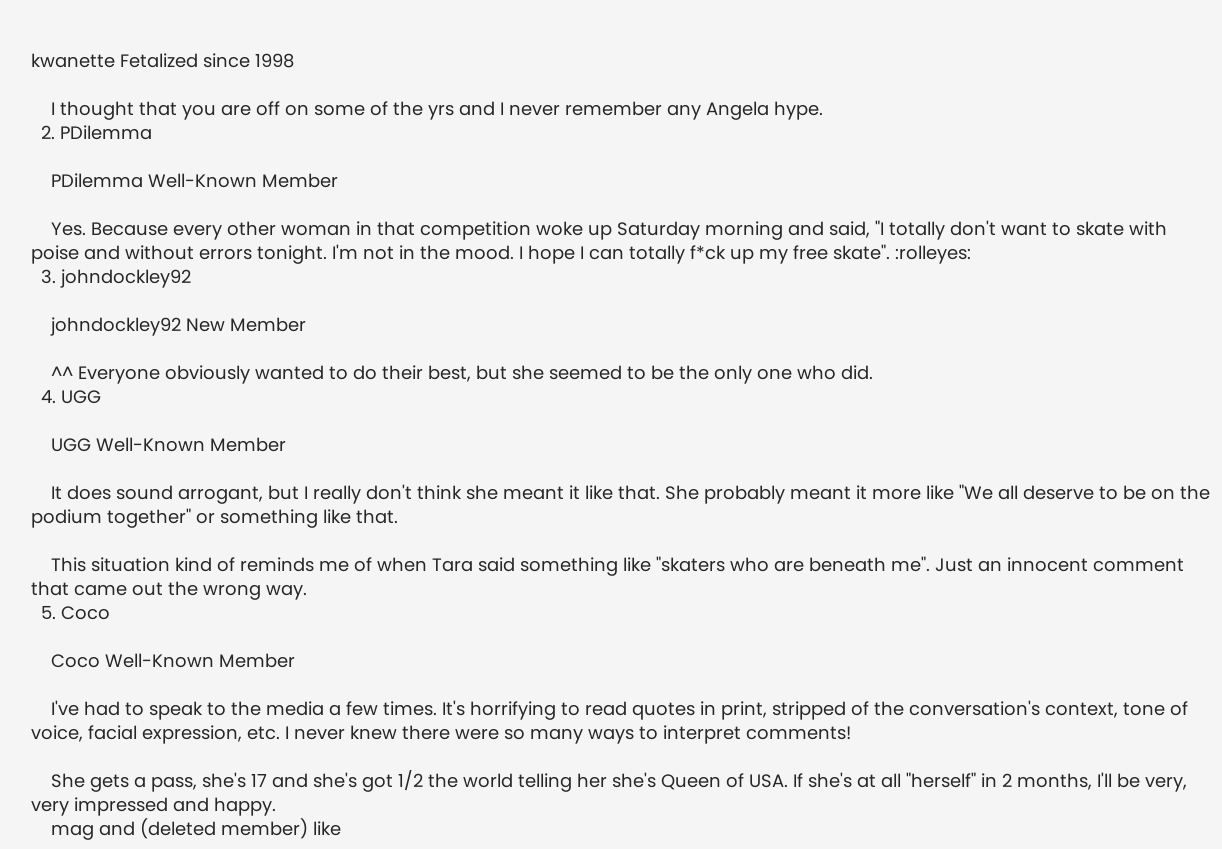kwanette Fetalized since 1998

    I thought that you are off on some of the yrs and I never remember any Angela hype.
  2. PDilemma

    PDilemma Well-Known Member

    Yes. Because every other woman in that competition woke up Saturday morning and said, "I totally don't want to skate with poise and without errors tonight. I'm not in the mood. I hope I can totally f*ck up my free skate". :rolleyes:
  3. johndockley92

    johndockley92 New Member

    ^^ Everyone obviously wanted to do their best, but she seemed to be the only one who did.
  4. UGG

    UGG Well-Known Member

    It does sound arrogant, but I really don't think she meant it like that. She probably meant it more like "We all deserve to be on the podium together" or something like that.

    This situation kind of reminds me of when Tara said something like "skaters who are beneath me". Just an innocent comment that came out the wrong way.
  5. Coco

    Coco Well-Known Member

    I've had to speak to the media a few times. It's horrifying to read quotes in print, stripped of the conversation's context, tone of voice, facial expression, etc. I never knew there were so many ways to interpret comments!

    She gets a pass, she's 17 and she's got 1/2 the world telling her she's Queen of USA. If she's at all "herself" in 2 months, I'll be very, very impressed and happy.
    mag and (deleted member) like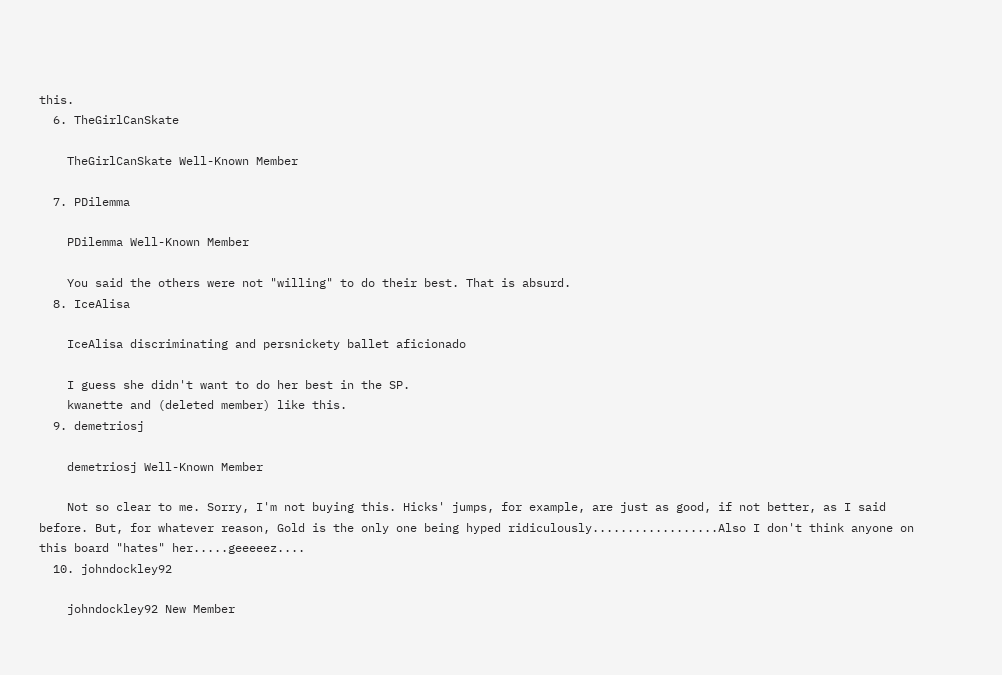this.
  6. TheGirlCanSkate

    TheGirlCanSkate Well-Known Member

  7. PDilemma

    PDilemma Well-Known Member

    You said the others were not "willing" to do their best. That is absurd.
  8. IceAlisa

    IceAlisa discriminating and persnickety ballet aficionado

    I guess she didn't want to do her best in the SP.
    kwanette and (deleted member) like this.
  9. demetriosj

    demetriosj Well-Known Member

    Not so clear to me. Sorry, I'm not buying this. Hicks' jumps, for example, are just as good, if not better, as I said before. But, for whatever reason, Gold is the only one being hyped ridiculously..................Also I don't think anyone on this board "hates" her.....geeeeez....
  10. johndockley92

    johndockley92 New Member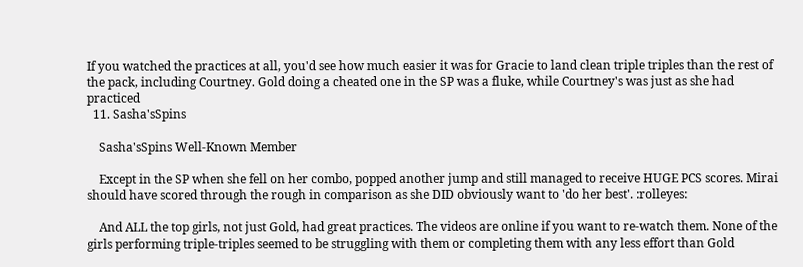If you watched the practices at all, you'd see how much easier it was for Gracie to land clean triple triples than the rest of the pack, including Courtney. Gold doing a cheated one in the SP was a fluke, while Courtney's was just as she had practiced
  11. Sasha'sSpins

    Sasha'sSpins Well-Known Member

    Except in the SP when she fell on her combo, popped another jump and still managed to receive HUGE PCS scores. Mirai should have scored through the rough in comparison as she DID obviously want to 'do her best'. :rolleyes:

    And ALL the top girls, not just Gold, had great practices. The videos are online if you want to re-watch them. None of the girls performing triple-triples seemed to be struggling with them or completing them with any less effort than Gold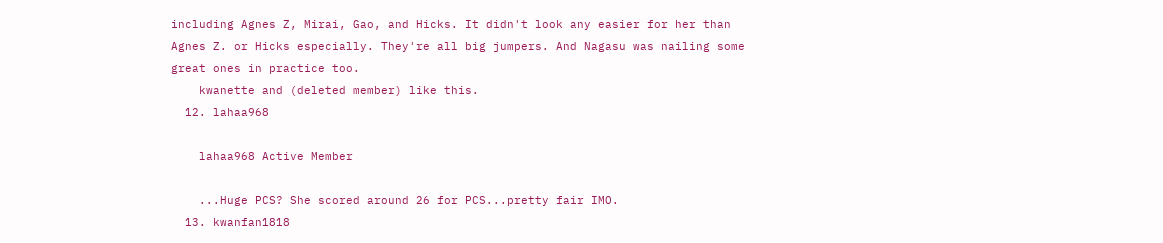including Agnes Z, Mirai, Gao, and Hicks. It didn't look any easier for her than Agnes Z. or Hicks especially. They're all big jumpers. And Nagasu was nailing some great ones in practice too.
    kwanette and (deleted member) like this.
  12. lahaa968

    lahaa968 Active Member

    ...Huge PCS? She scored around 26 for PCS...pretty fair IMO.
  13. kwanfan1818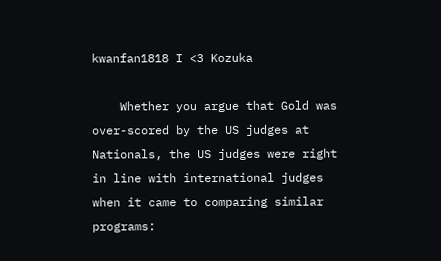kwanfan1818 I <3 Kozuka

    Whether you argue that Gold was over-scored by the US judges at Nationals, the US judges were right in line with international judges when it came to comparing similar programs: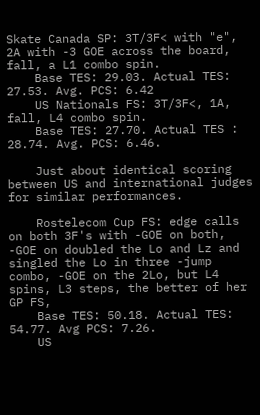Skate Canada SP: 3T/3F< with "e", 2A with -3 GOE across the board, fall, a L1 combo spin.
    Base TES: 29.03. Actual TES: 27.53. Avg. PCS: 6.42
    US Nationals FS: 3T/3F<, 1A, fall, L4 combo spin.
    Base TES: 27.70. Actual TES : 28.74. Avg. PCS: 6.46.

    Just about identical scoring between US and international judges for similar performances.

    Rostelecom Cup FS: edge calls on both 3F's with -GOE on both, -GOE on doubled the Lo and Lz and singled the Lo in three -jump combo, -GOE on the 2Lo, but L4 spins, L3 steps, the better of her GP FS,
    Base TES: 50.18. Actual TES: 54.77. Avg PCS: 7.26.
    US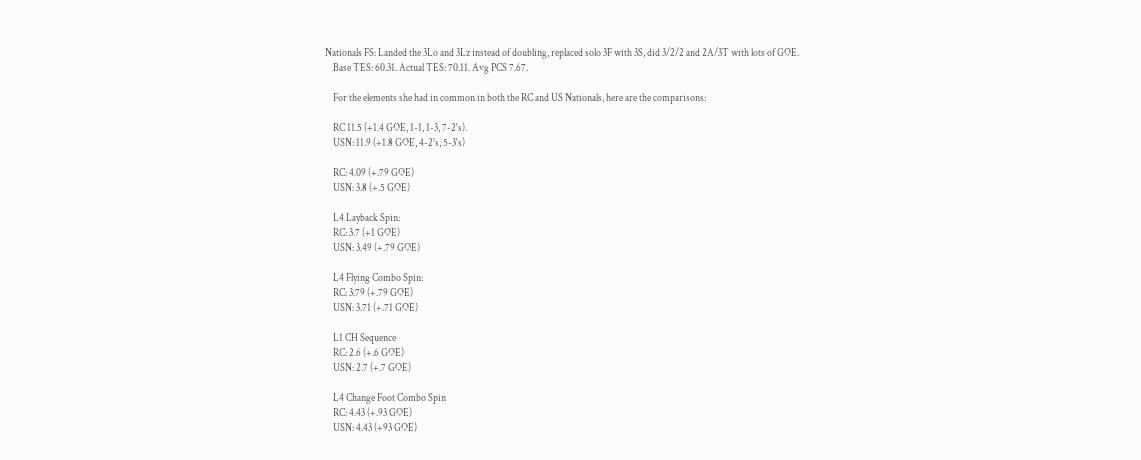Nationals FS: Landed the 3Lo and 3Lz instead of doubling, replaced solo 3F with 3S, did 3/2/2 and 2A/3T with lots of GOE.
    Base TES: 60.31. Actual TES: 70.11. Avg PCS 7.67.

    For the elements she had in common in both the RC and US Nationals, here are the comparisons:

    RC 11.5 (+1.4 GOE, 1-1, 1-3, 7-2's).
    USN: 11.9 (+1.8 GOE, 4-2's, 5-3's)

    RC: 4.09 (+.79 GOE)
    USN: 3.8 (+.5 GOE)

    L4 Layback Spin:
    RC: 3.7 (+1 GOE)
    USN: 3.49 (+.79 GOE)

    L4 Flying Combo Spin:
    RC: 3.79 (+.79 GOE)
    USN: 3.71 (+.71 GOE)

    L1 CH Sequence
    RC: 2.6 (+.6 GOE)
    USN: 2.7 (+.7 GOE)

    L4 Change Foot Combo Spin
    RC: 4.43 (+.93 GOE)
    USN: 4.43 (+93 GOE)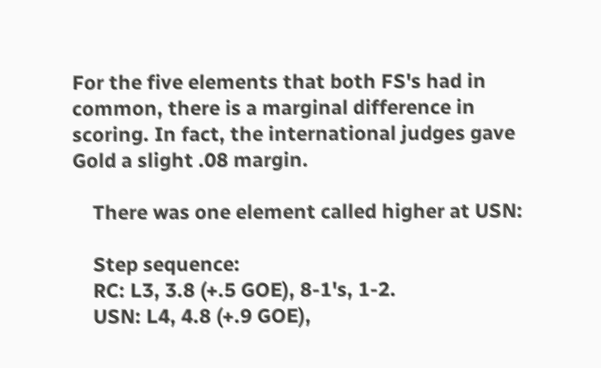For the five elements that both FS's had in common, there is a marginal difference in scoring. In fact, the international judges gave Gold a slight .08 margin.

    There was one element called higher at USN:

    Step sequence:
    RC: L3, 3.8 (+.5 GOE), 8-1's, 1-2.
    USN: L4, 4.8 (+.9 GOE),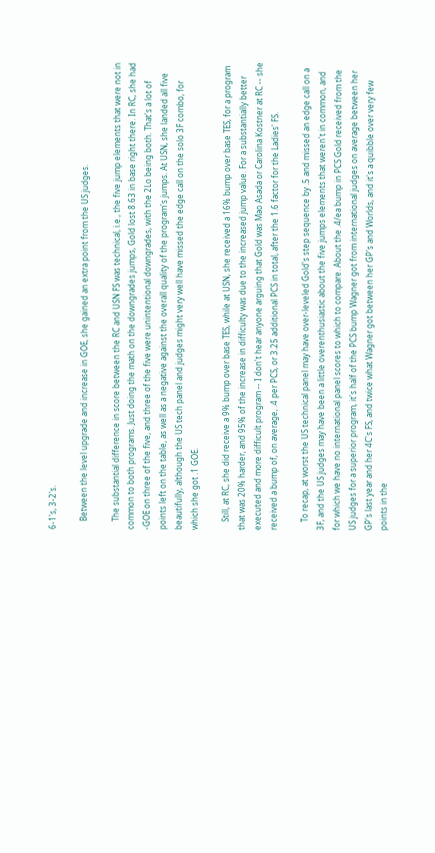6-1's, 3-2's.

    Between the level upgrade and increase in GOE, she gained an extra point from the US judges.

    The substantial difference in score between the RC and USN FS was technical, i.e., the five jump elements that were not in common to both programs. Just doing the math on the downgrades jumps, Gold lost 8.63 in base right there. In RC, she had -GOE on three of the five, and three of the five were unintentional downgrades, with the 2Lo being both. That's a lot of points left on the table, as well as a negative against the overall quality of the program's jumps. At USN, she landed all five beautifully, although the US tech panel and judges might very well have missed the edge call on the solo 3F combo, for which she got .1 GOE.

    Still, at RC, she did receive a 9% bump over base TES, while at USN, she received a 16% bump over base TES, for a program that was 20% harder, and 95% of the increase in difficulty was due to the increased jump value. For a substantially better executed and more difficult program -- I don't hear anyone arguing that Gold was Mao Asada or Carolina Kostner at RC -- she received a bump of, on average, .4 per PCS, or 3.25 additional PCS in total, after the 1.6 factor for the Ladies' FS.

    To recap, at worst the US technical panel may have over-leveled Gold's step sequence by .5 and missed an edge call on a 3F, and the US judges may have been a little overenthusiastic about the five jumps elements that weren't in common, and for which we have no international panel scores to which to compare. About the .4/ea bump in PCS Gold received from the US judges for a superior program, it's half of the PCS bump Wagner got from international judges on average between her GP's last year and her 4C's FS, and twice what Wagner got between her GP's and Worlds, and it's a quibble over very few points in the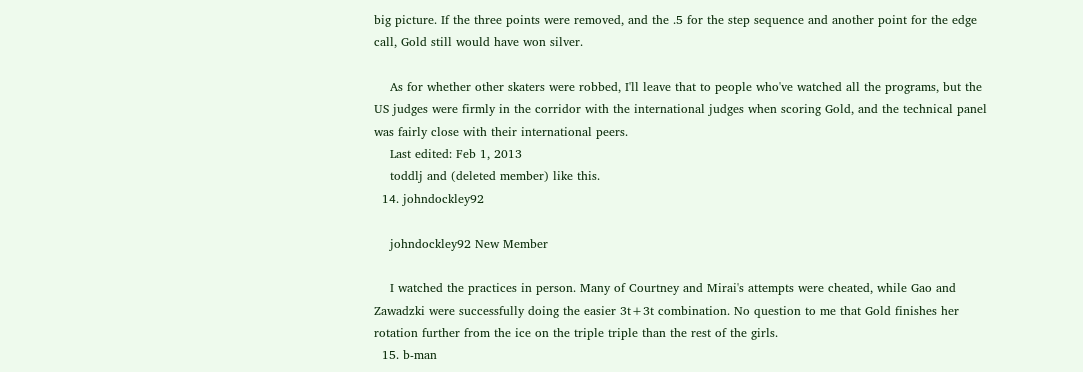big picture. If the three points were removed, and the .5 for the step sequence and another point for the edge call, Gold still would have won silver.

    As for whether other skaters were robbed, I'll leave that to people who've watched all the programs, but the US judges were firmly in the corridor with the international judges when scoring Gold, and the technical panel was fairly close with their international peers.
    Last edited: Feb 1, 2013
    toddlj and (deleted member) like this.
  14. johndockley92

    johndockley92 New Member

    I watched the practices in person. Many of Courtney and Mirai's attempts were cheated, while Gao and Zawadzki were successfully doing the easier 3t+3t combination. No question to me that Gold finishes her rotation further from the ice on the triple triple than the rest of the girls.
  15. b-man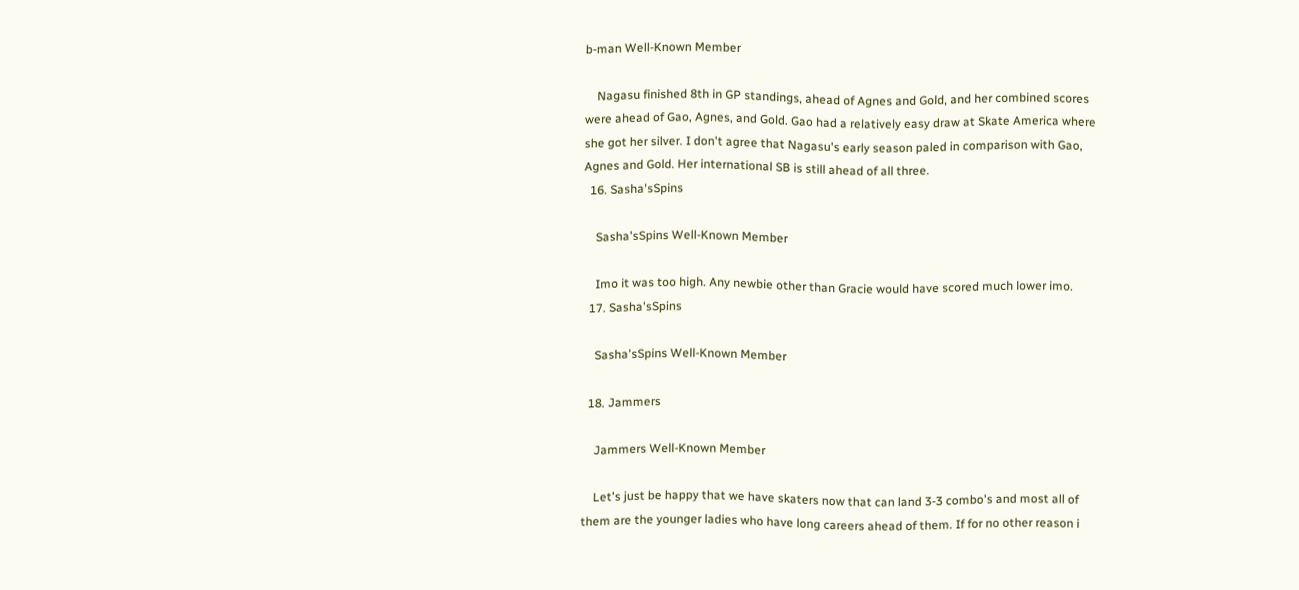b-man Well-Known Member

    Nagasu finished 8th in GP standings, ahead of Agnes and Gold, and her combined scores were ahead of Gao, Agnes, and Gold. Gao had a relatively easy draw at Skate America where she got her silver. I don't agree that Nagasu's early season paled in comparison with Gao, Agnes and Gold. Her international SB is still ahead of all three.
  16. Sasha'sSpins

    Sasha'sSpins Well-Known Member

    Imo it was too high. Any newbie other than Gracie would have scored much lower imo.
  17. Sasha'sSpins

    Sasha'sSpins Well-Known Member

  18. Jammers

    Jammers Well-Known Member

    Let's just be happy that we have skaters now that can land 3-3 combo's and most all of them are the younger ladies who have long careers ahead of them. If for no other reason i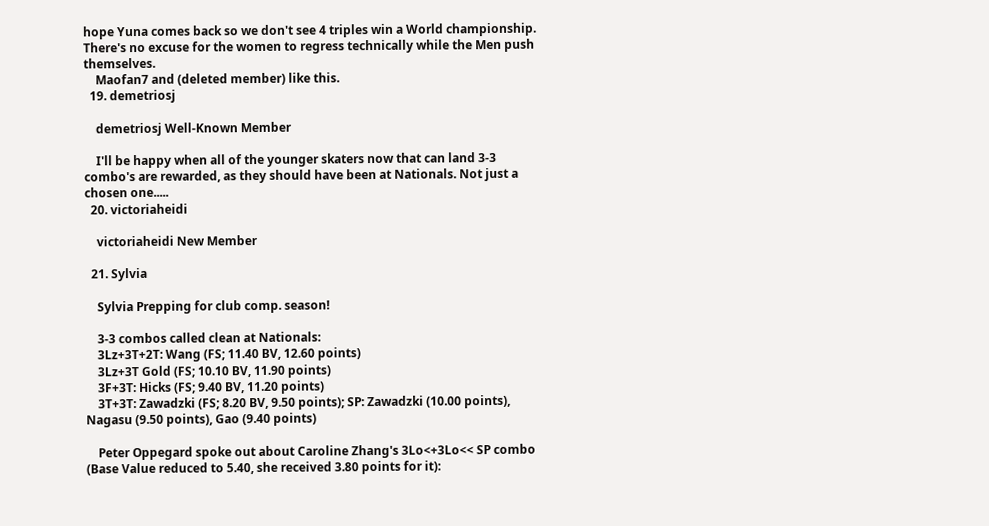hope Yuna comes back so we don't see 4 triples win a World championship. There's no excuse for the women to regress technically while the Men push themselves.
    Maofan7 and (deleted member) like this.
  19. demetriosj

    demetriosj Well-Known Member

    I'll be happy when all of the younger skaters now that can land 3-3 combo's are rewarded, as they should have been at Nationals. Not just a chosen one.....
  20. victoriaheidi

    victoriaheidi New Member

  21. Sylvia

    Sylvia Prepping for club comp. season!

    3-3 combos called clean at Nationals:
    3Lz+3T+2T: Wang (FS; 11.40 BV, 12.60 points)
    3Lz+3T Gold (FS; 10.10 BV, 11.90 points)
    3F+3T: Hicks (FS; 9.40 BV, 11.20 points)
    3T+3T: Zawadzki (FS; 8.20 BV, 9.50 points); SP: Zawadzki (10.00 points), Nagasu (9.50 points), Gao (9.40 points)

    Peter Oppegard spoke out about Caroline Zhang's 3Lo<+3Lo<< SP combo (Base Value reduced to 5.40, she received 3.80 points for it):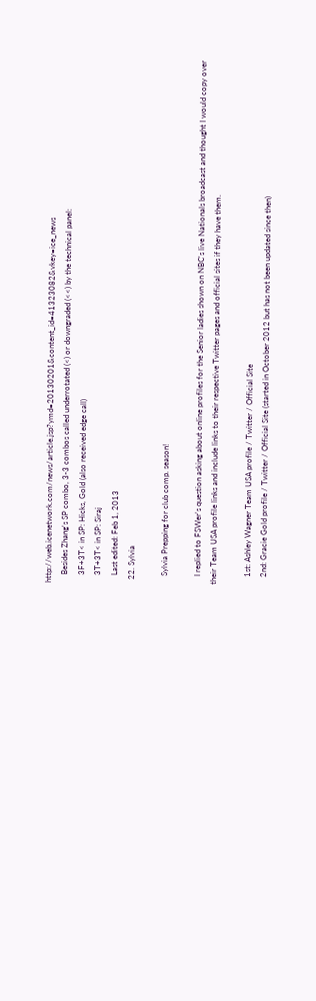http://web.icenetwork.com/news/article.jsp?ymd=20130201&content_id=41323082&vkey=ice_news
    Besides Zhang's SP combo, 3-3 combos called underrotated (<) or downgraded (<<) by the technical panel:
    3F+3T< in SP: Hicks, Gold (also received edge call)
    3T+3T< in SP: Siraj
    Last edited: Feb 1, 2013
  22. Sylvia

    Sylvia Prepping for club comp. season!

    I replied to FSWer's question asking about online profiles for the Senior ladies shown on NBC's live Nationals broadcast and thought I would copy over their Team USA profile links and include links to their respective Twitter pages and official sites if they have them.

    1st: Ashley Wagner Team USA profile / Twitter / Official Site
    2nd: Gracie Gold profile / Twitter / Official Site (started in October 2012 but has not been updated since then)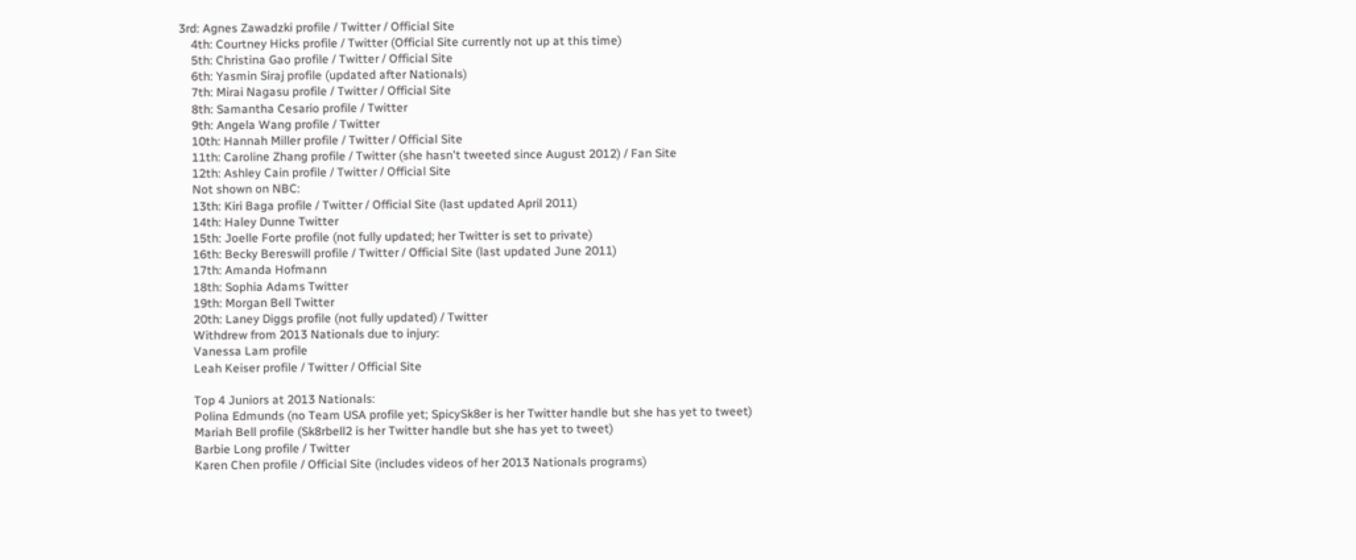3rd: Agnes Zawadzki profile / Twitter / Official Site
    4th: Courtney Hicks profile / Twitter (Official Site currently not up at this time)
    5th: Christina Gao profile / Twitter / Official Site
    6th: Yasmin Siraj profile (updated after Nationals)
    7th: Mirai Nagasu profile / Twitter / Official Site
    8th: Samantha Cesario profile / Twitter
    9th: Angela Wang profile / Twitter
    10th: Hannah Miller profile / Twitter / Official Site
    11th: Caroline Zhang profile / Twitter (she hasn't tweeted since August 2012) / Fan Site
    12th: Ashley Cain profile / Twitter / Official Site
    Not shown on NBC:
    13th: Kiri Baga profile / Twitter / Official Site (last updated April 2011)
    14th: Haley Dunne Twitter
    15th: Joelle Forte profile (not fully updated; her Twitter is set to private)
    16th: Becky Bereswill profile / Twitter / Official Site (last updated June 2011)
    17th: Amanda Hofmann
    18th: Sophia Adams Twitter
    19th: Morgan Bell Twitter
    20th: Laney Diggs profile (not fully updated) / Twitter
    Withdrew from 2013 Nationals due to injury:
    Vanessa Lam profile
    Leah Keiser profile / Twitter / Official Site

    Top 4 Juniors at 2013 Nationals:
    Polina Edmunds (no Team USA profile yet; SpicySk8er is her Twitter handle but she has yet to tweet)
    Mariah Bell profile (Sk8rbell2 is her Twitter handle but she has yet to tweet)
    Barbie Long profile / Twitter
    Karen Chen profile / Official Site (includes videos of her 2013 Nationals programs)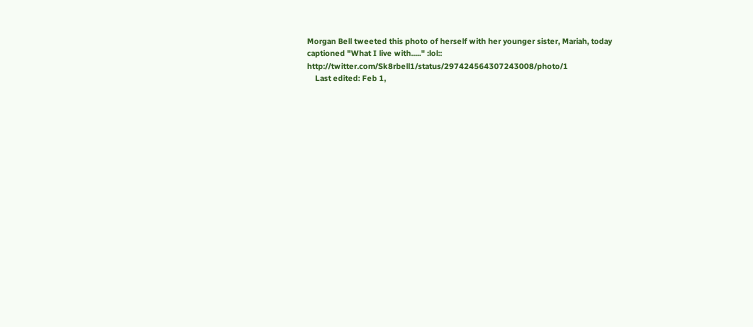Morgan Bell tweeted this photo of herself with her younger sister, Mariah, today captioned "What I live with....." :lol:: http://twitter.com/Sk8rbell1/status/297424564307243008/photo/1
    Last edited: Feb 1,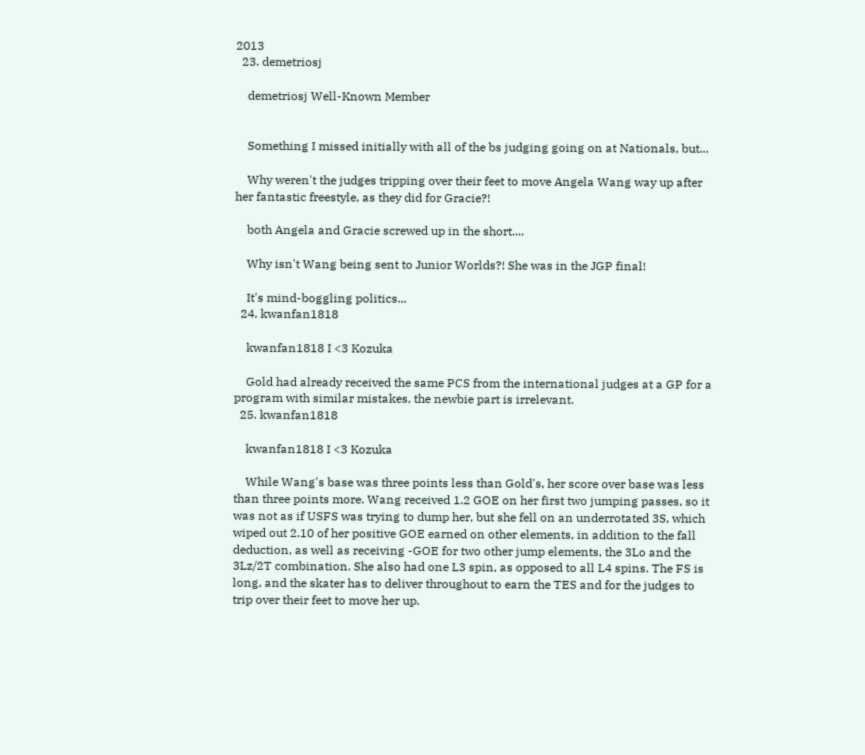2013
  23. demetriosj

    demetriosj Well-Known Member


    Something I missed initially with all of the bs judging going on at Nationals, but...

    Why weren't the judges tripping over their feet to move Angela Wang way up after her fantastic freestyle, as they did for Gracie?!

    both Angela and Gracie screwed up in the short....

    Why isn't Wang being sent to Junior Worlds?! She was in the JGP final!

    It's mind-boggling politics...
  24. kwanfan1818

    kwanfan1818 I <3 Kozuka

    Gold had already received the same PCS from the international judges at a GP for a program with similar mistakes, the newbie part is irrelevant.
  25. kwanfan1818

    kwanfan1818 I <3 Kozuka

    While Wang's base was three points less than Gold's, her score over base was less than three points more. Wang received 1.2 GOE on her first two jumping passes, so it was not as if USFS was trying to dump her, but she fell on an underrotated 3S, which wiped out 2.10 of her positive GOE earned on other elements, in addition to the fall deduction, as well as receiving -GOE for two other jump elements, the 3Lo and the 3Lz/2T combination. She also had one L3 spin, as opposed to all L4 spins. The FS is long, and the skater has to deliver throughout to earn the TES and for the judges to trip over their feet to move her up.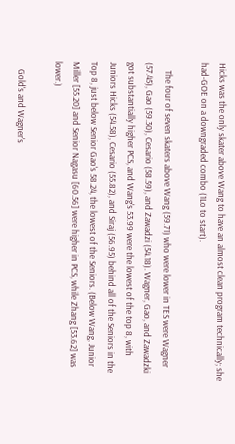Hicks was the only skater above Wang to have an almost clean program technically; she had-GOE on a downgraded combo (1Lo to start).

    The four of seven skaters above Wang (59.71) who were lower in TES were Wagner (57.45), Gao (59.30), Cesario (58.59), and Zawadzi (54.18). Wagner, Gao, and Zawadzki got substantially higher PCS, and Wang's 53.99 were the lowest of the top 8, with Juniors Hicks (54.58), Cesario (55.82), and Siraj (56.95) behind all of the Seniors in the Top 8, just below Senior Gao's 58.24, the lowest of the Seniors. (Below Wang, Junior Miller [55.20] and Senior Nagasu [60.56] were higher in PCS, while Zhang [53.62] was lower.)

    Gold's and Wagner's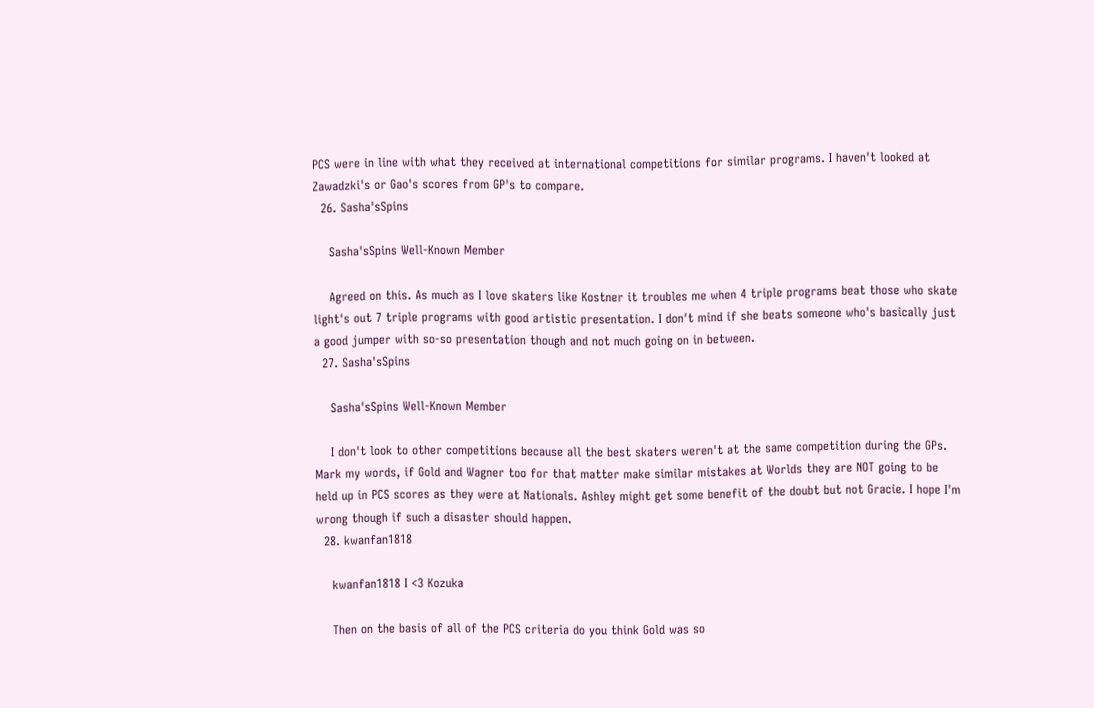PCS were in line with what they received at international competitions for similar programs. I haven't looked at Zawadzki's or Gao's scores from GP's to compare.
  26. Sasha'sSpins

    Sasha'sSpins Well-Known Member

    Agreed on this. As much as I love skaters like Kostner it troubles me when 4 triple programs beat those who skate light's out 7 triple programs with good artistic presentation. I don't mind if she beats someone who's basically just a good jumper with so-so presentation though and not much going on in between.
  27. Sasha'sSpins

    Sasha'sSpins Well-Known Member

    I don't look to other competitions because all the best skaters weren't at the same competition during the GPs. Mark my words, if Gold and Wagner too for that matter make similar mistakes at Worlds they are NOT going to be held up in PCS scores as they were at Nationals. Ashley might get some benefit of the doubt but not Gracie. I hope I'm wrong though if such a disaster should happen.
  28. kwanfan1818

    kwanfan1818 I <3 Kozuka

    Then on the basis of all of the PCS criteria do you think Gold was so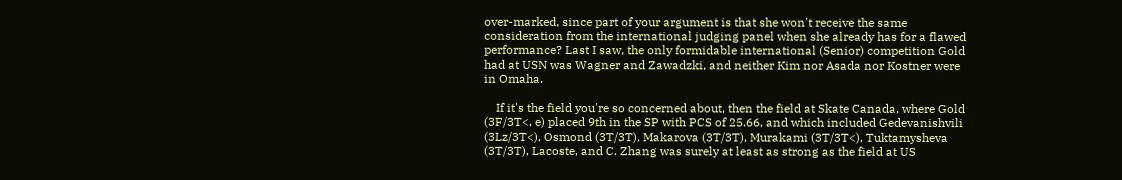over-marked, since part of your argument is that she won't receive the same consideration from the international judging panel when she already has for a flawed performance? Last I saw, the only formidable international (Senior) competition Gold had at USN was Wagner and Zawadzki, and neither Kim nor Asada nor Kostner were in Omaha.

    If it's the field you're so concerned about, then the field at Skate Canada, where Gold (3F/3T<, e) placed 9th in the SP with PCS of 25.66, and which included Gedevanishvili (3Lz/3T<), Osmond (3T/3T), Makarova (3T/3T), Murakami (3T/3T<), Tuktamysheva (3T/3T), Lacoste, and C. Zhang was surely at least as strong as the field at US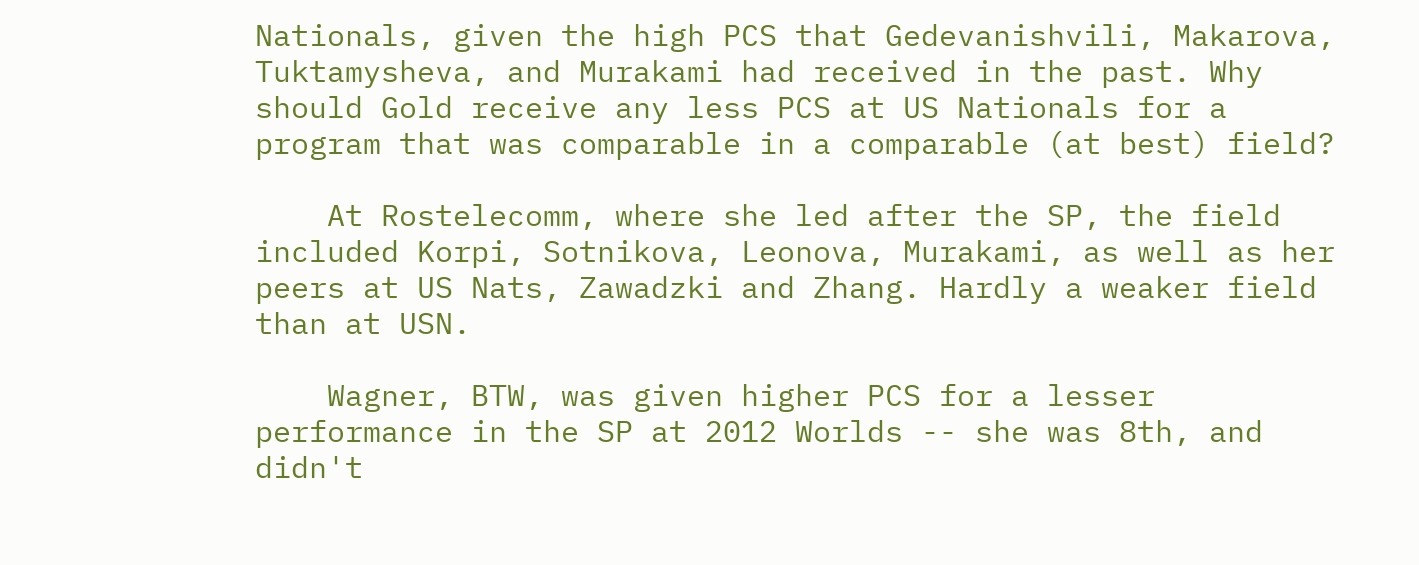Nationals, given the high PCS that Gedevanishvili, Makarova, Tuktamysheva, and Murakami had received in the past. Why should Gold receive any less PCS at US Nationals for a program that was comparable in a comparable (at best) field?

    At Rostelecomm, where she led after the SP, the field included Korpi, Sotnikova, Leonova, Murakami, as well as her peers at US Nats, Zawadzki and Zhang. Hardly a weaker field than at USN.

    Wagner, BTW, was given higher PCS for a lesser performance in the SP at 2012 Worlds -- she was 8th, and didn't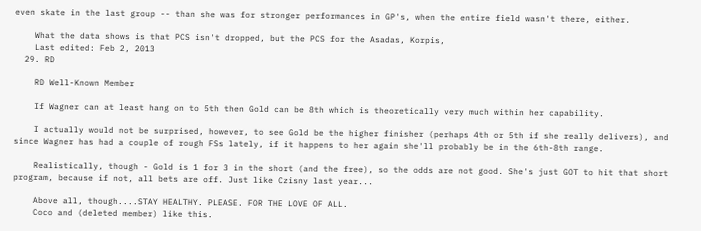even skate in the last group -- than she was for stronger performances in GP's, when the entire field wasn't there, either.

    What the data shows is that PCS isn't dropped, but the PCS for the Asadas, Korpis,
    Last edited: Feb 2, 2013
  29. RD

    RD Well-Known Member

    If Wagner can at least hang on to 5th then Gold can be 8th which is theoretically very much within her capability.

    I actually would not be surprised, however, to see Gold be the higher finisher (perhaps 4th or 5th if she really delivers), and since Wagner has had a couple of rough FSs lately, if it happens to her again she'll probably be in the 6th-8th range.

    Realistically, though - Gold is 1 for 3 in the short (and the free), so the odds are not good. She's just GOT to hit that short program, because if not, all bets are off. Just like Czisny last year...

    Above all, though....STAY HEALTHY. PLEASE. FOR THE LOVE OF ALL.
    Coco and (deleted member) like this.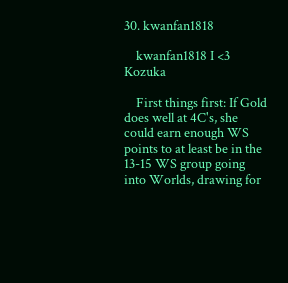30. kwanfan1818

    kwanfan1818 I <3 Kozuka

    First things first: If Gold does well at 4C's, she could earn enough WS points to at least be in the 13-15 WS group going into Worlds, drawing for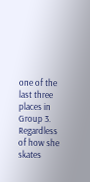one of the last three places in Group 3. Regardless of how she skates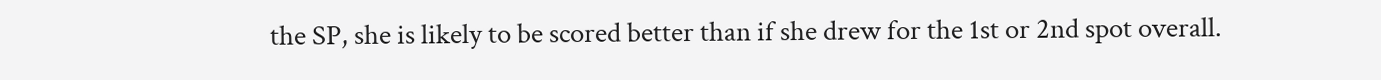the SP, she is likely to be scored better than if she drew for the 1st or 2nd spot overall.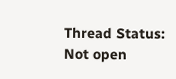Thread Status:
Not open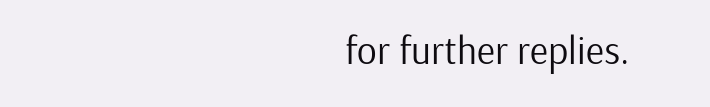for further replies.